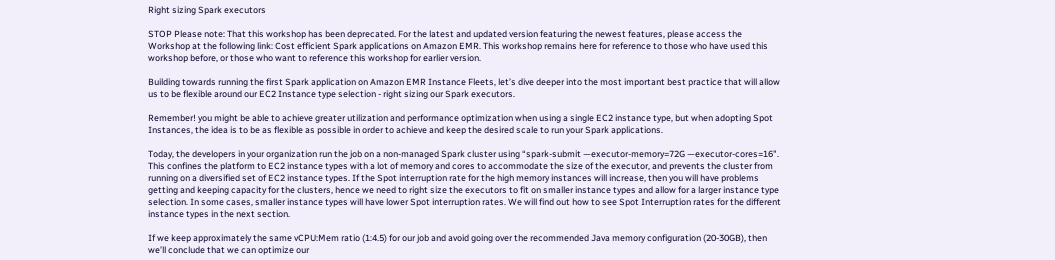Right sizing Spark executors

STOP Please note: That this workshop has been deprecated. For the latest and updated version featuring the newest features, please access the Workshop at the following link: Cost efficient Spark applications on Amazon EMR. This workshop remains here for reference to those who have used this workshop before, or those who want to reference this workshop for earlier version.

Building towards running the first Spark application on Amazon EMR Instance Fleets, let’s dive deeper into the most important best practice that will allow us to be flexible around our EC2 Instance type selection - right sizing our Spark executors.

Remember! you might be able to achieve greater utilization and performance optimization when using a single EC2 instance type, but when adopting Spot Instances, the idea is to be as flexible as possible in order to achieve and keep the desired scale to run your Spark applications.

Today, the developers in your organization run the job on a non-managed Spark cluster using “spark-submit —executor-memory=72G —executor-cores=16". This confines the platform to EC2 instance types with a lot of memory and cores to accommodate the size of the executor, and prevents the cluster from running on a diversified set of EC2 instance types. If the Spot interruption rate for the high memory instances will increase, then you will have problems getting and keeping capacity for the clusters, hence we need to right size the executors to fit on smaller instance types and allow for a larger instance type selection. In some cases, smaller instance types will have lower Spot interruption rates. We will find out how to see Spot Interruption rates for the different instance types in the next section.

If we keep approximately the same vCPU:Mem ratio (1:4.5) for our job and avoid going over the recommended Java memory configuration (20-30GB), then we’ll conclude that we can optimize our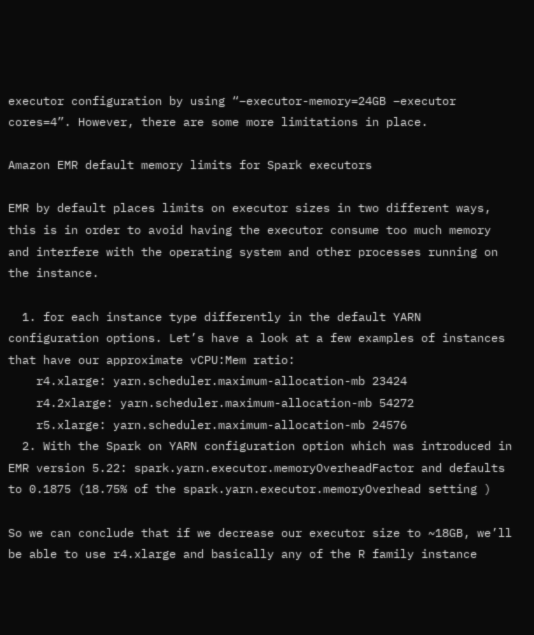executor configuration by using “–executor-memory=24GB –executor cores=4”. However, there are some more limitations in place.

Amazon EMR default memory limits for Spark executors

EMR by default places limits on executor sizes in two different ways, this is in order to avoid having the executor consume too much memory and interfere with the operating system and other processes running on the instance.

  1. for each instance type differently in the default YARN configuration options. Let’s have a look at a few examples of instances that have our approximate vCPU:Mem ratio:
    r4.xlarge: yarn.scheduler.maximum-allocation-mb 23424
    r4.2xlarge: yarn.scheduler.maximum-allocation-mb 54272
    r5.xlarge: yarn.scheduler.maximum-allocation-mb 24576
  2. With the Spark on YARN configuration option which was introduced in EMR version 5.22: spark.yarn.executor.memoryOverheadFactor and defaults to 0.1875 (18.75% of the spark.yarn.executor.memoryOverhead setting )

So we can conclude that if we decrease our executor size to ~18GB, we’ll be able to use r4.xlarge and basically any of the R family instance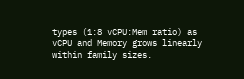types (1:8 vCPU:Mem ratio) as vCPU and Memory grows linearly within family sizes.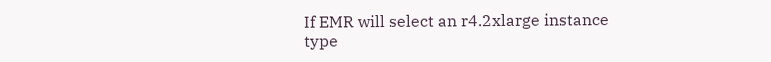If EMR will select an r4.2xlarge instance type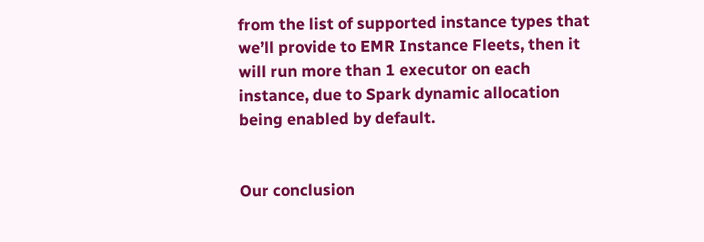from the list of supported instance types that we’ll provide to EMR Instance Fleets, then it will run more than 1 executor on each instance, due to Spark dynamic allocation being enabled by default.


Our conclusion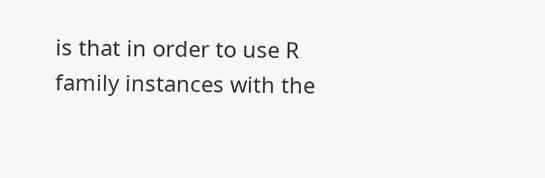is that in order to use R family instances with the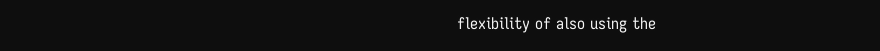flexibility of also using the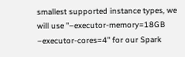smallest supported instance types, we will use "–executor-memory=18GB –executor-cores=4" for our Spark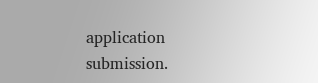application submission.